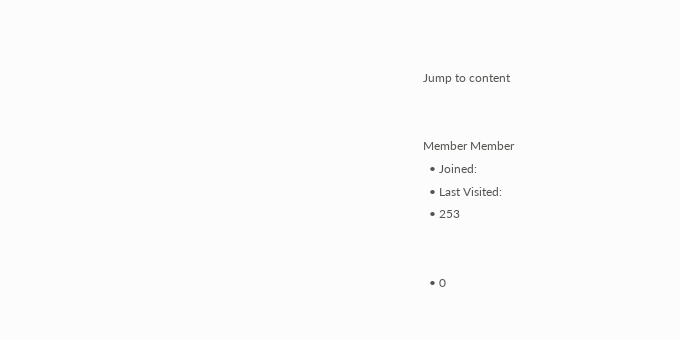Jump to content


Member Member
  • Joined:
  • Last Visited:
  • 253


  • 0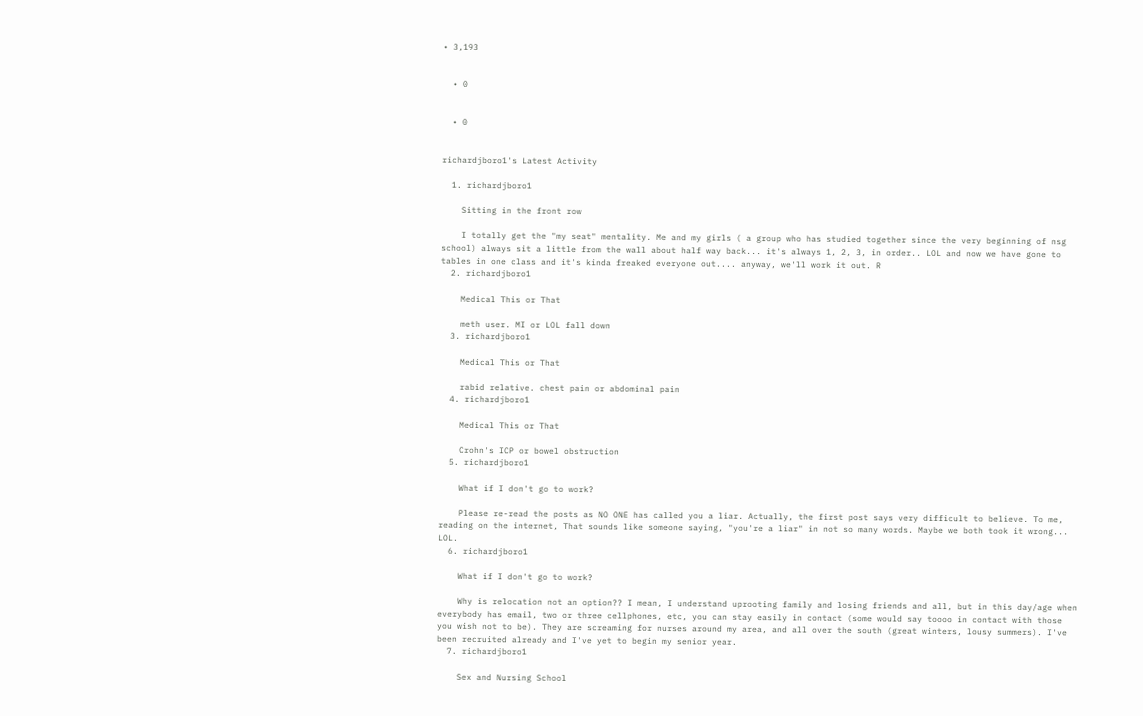• 3,193


  • 0


  • 0


richardjboro1's Latest Activity

  1. richardjboro1

    Sitting in the front row

    I totally get the "my seat" mentality. Me and my girls ( a group who has studied together since the very beginning of nsg school) always sit a little from the wall about half way back... it's always 1, 2, 3, in order.. LOL and now we have gone to tables in one class and it's kinda freaked everyone out.... anyway, we'll work it out. R
  2. richardjboro1

    Medical This or That

    meth user. MI or LOL fall down
  3. richardjboro1

    Medical This or That

    rabid relative. chest pain or abdominal pain
  4. richardjboro1

    Medical This or That

    Crohn's ICP or bowel obstruction
  5. richardjboro1

    What if I don't go to work?

    Please re-read the posts as NO ONE has called you a liar. Actually, the first post says very difficult to believe. To me, reading on the internet, That sounds like someone saying, "you're a liar" in not so many words. Maybe we both took it wrong... LOL.
  6. richardjboro1

    What if I don't go to work?

    Why is relocation not an option?? I mean, I understand uprooting family and losing friends and all, but in this day/age when everybody has email, two or three cellphones, etc, you can stay easily in contact (some would say toooo in contact with those you wish not to be). They are screaming for nurses around my area, and all over the south (great winters, lousy summers). I've been recruited already and I've yet to begin my senior year.
  7. richardjboro1

    Sex and Nursing School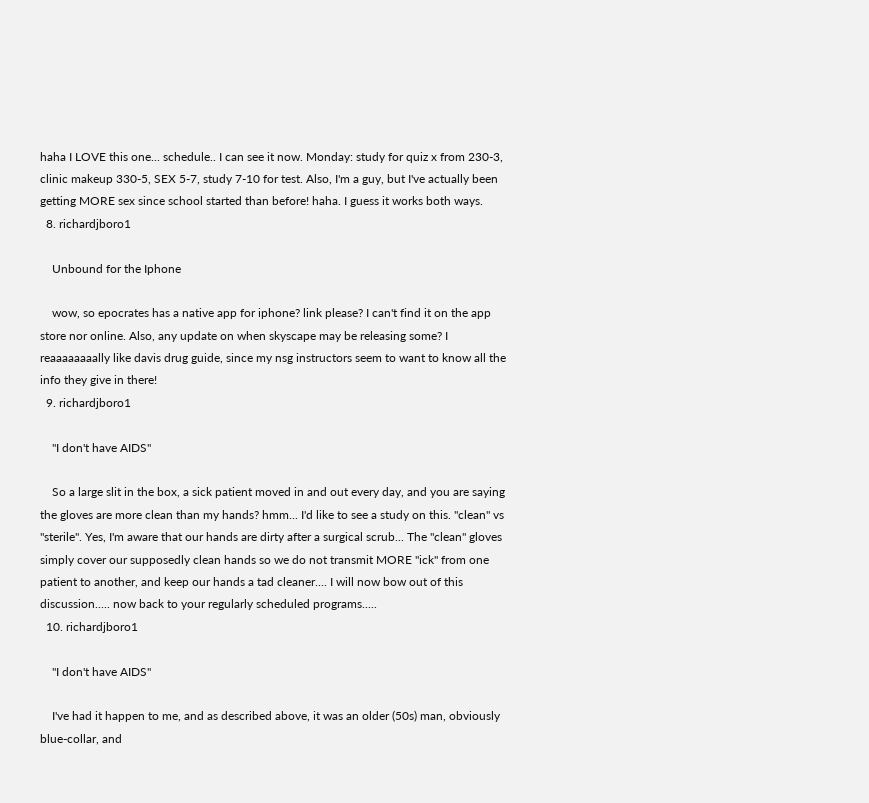haha I LOVE this one... schedule.. I can see it now. Monday: study for quiz x from 230-3, clinic makeup 330-5, SEX 5-7, study 7-10 for test. Also, I'm a guy, but I've actually been getting MORE sex since school started than before! haha. I guess it works both ways.
  8. richardjboro1

    Unbound for the Iphone

    wow, so epocrates has a native app for iphone? link please? I can't find it on the app store nor online. Also, any update on when skyscape may be releasing some? I reaaaaaaaally like davis drug guide, since my nsg instructors seem to want to know all the info they give in there!
  9. richardjboro1

    "I don't have AIDS"

    So a large slit in the box, a sick patient moved in and out every day, and you are saying the gloves are more clean than my hands? hmm... I'd like to see a study on this. "clean" vs "sterile". Yes, I'm aware that our hands are dirty after a surgical scrub... The "clean" gloves simply cover our supposedly clean hands so we do not transmit MORE "ick" from one patient to another, and keep our hands a tad cleaner.... I will now bow out of this discussion..... now back to your regularly scheduled programs.....
  10. richardjboro1

    "I don't have AIDS"

    I've had it happen to me, and as described above, it was an older (50s) man, obviously blue-collar, and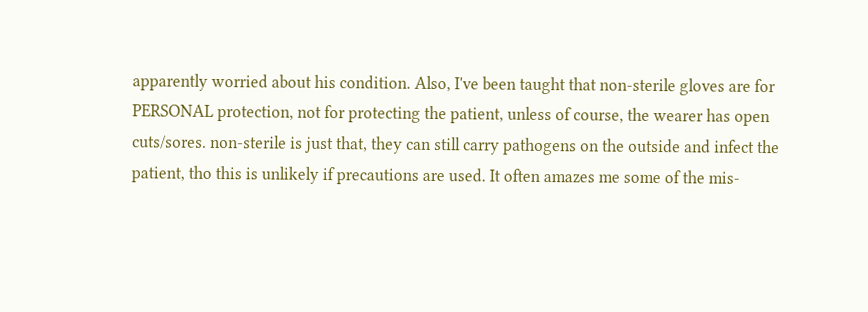apparently worried about his condition. Also, I've been taught that non-sterile gloves are for PERSONAL protection, not for protecting the patient, unless of course, the wearer has open cuts/sores. non-sterile is just that, they can still carry pathogens on the outside and infect the patient, tho this is unlikely if precautions are used. It often amazes me some of the mis-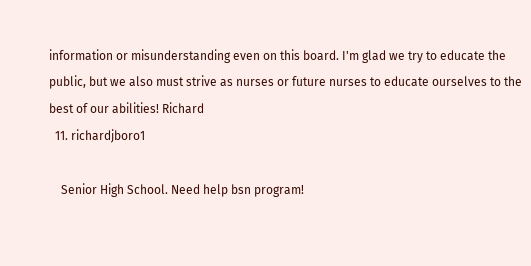information or misunderstanding even on this board. I'm glad we try to educate the public, but we also must strive as nurses or future nurses to educate ourselves to the best of our abilities! Richard
  11. richardjboro1

    Senior High School. Need help bsn program!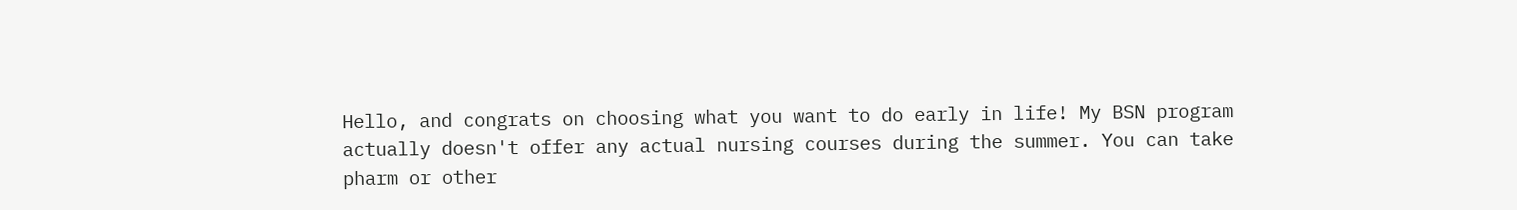Hello, and congrats on choosing what you want to do early in life! My BSN program actually doesn't offer any actual nursing courses during the summer. You can take pharm or other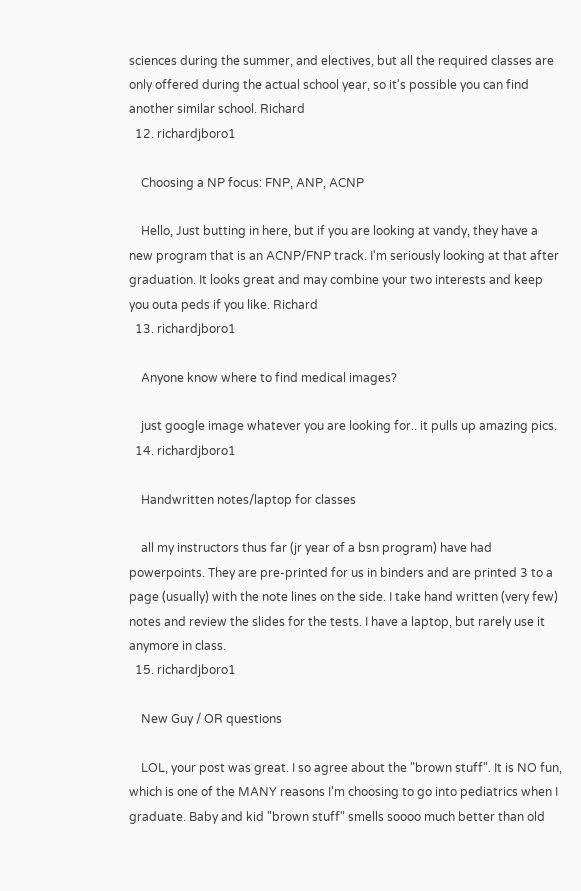sciences during the summer, and electives, but all the required classes are only offered during the actual school year, so it's possible you can find another similar school. Richard
  12. richardjboro1

    Choosing a NP focus: FNP, ANP, ACNP

    Hello, Just butting in here, but if you are looking at vandy, they have a new program that is an ACNP/FNP track. I'm seriously looking at that after graduation. It looks great and may combine your two interests and keep you outa peds if you like. Richard
  13. richardjboro1

    Anyone know where to find medical images?

    just google image whatever you are looking for.. it pulls up amazing pics.
  14. richardjboro1

    Handwritten notes/laptop for classes

    all my instructors thus far (jr year of a bsn program) have had powerpoints. They are pre-printed for us in binders and are printed 3 to a page (usually) with the note lines on the side. I take hand written (very few) notes and review the slides for the tests. I have a laptop, but rarely use it anymore in class.
  15. richardjboro1

    New Guy / OR questions

    LOL, your post was great. I so agree about the "brown stuff". It is NO fun, which is one of the MANY reasons I'm choosing to go into pediatrics when I graduate. Baby and kid "brown stuff" smells soooo much better than old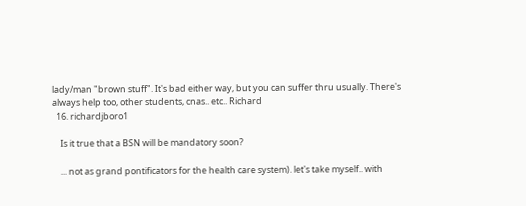lady/man "brown stuff". It's bad either way, but you can suffer thru usually. There's always help too, other students, cnas.. etc.. Richard
  16. richardjboro1

    Is it true that a BSN will be mandatory soon?

    ... not as grand pontificators for the health care system). let's take myself.. with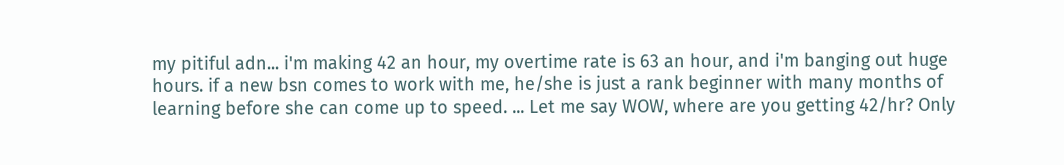my pitiful adn... i'm making 42 an hour, my overtime rate is 63 an hour, and i'm banging out huge hours. if a new bsn comes to work with me, he/she is just a rank beginner with many months of learning before she can come up to speed. ... Let me say WOW, where are you getting 42/hr? Only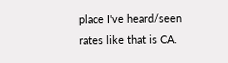place I've heard/seen rates like that is CA.